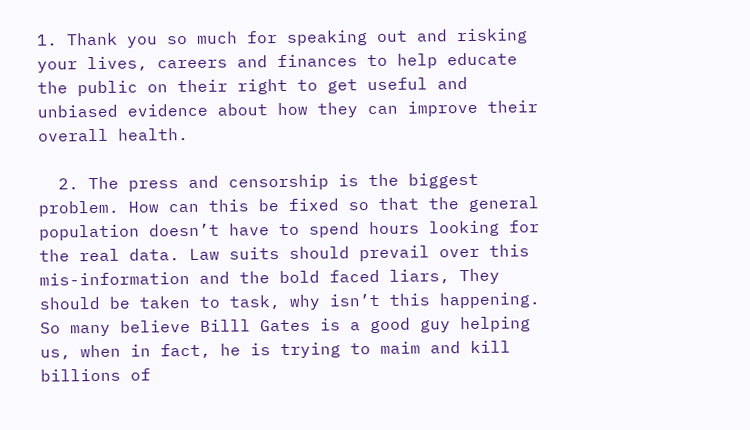1. Thank you so much for speaking out and risking your lives, careers and finances to help educate the public on their right to get useful and unbiased evidence about how they can improve their overall health.

  2. The press and censorship is the biggest problem. How can this be fixed so that the general population doesn’t have to spend hours looking for the real data. Law suits should prevail over this mis-information and the bold faced liars, They should be taken to task, why isn’t this happening. So many believe Billl Gates is a good guy helping us, when in fact, he is trying to maim and kill billions of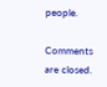people.

Comments are closed.